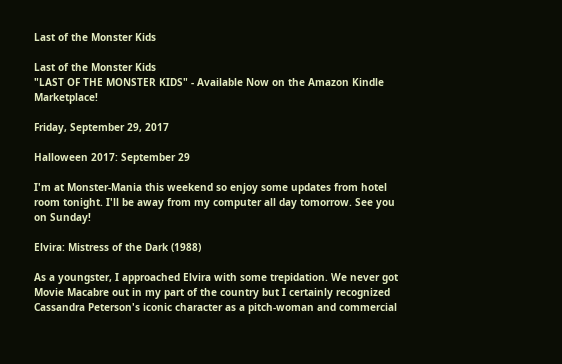Last of the Monster Kids

Last of the Monster Kids
"LAST OF THE MONSTER KIDS" - Available Now on the Amazon Kindle Marketplace!

Friday, September 29, 2017

Halloween 2017: September 29

I'm at Monster-Mania this weekend so enjoy some updates from hotel room tonight. I'll be away from my computer all day tomorrow. See you on Sunday!

Elvira: Mistress of the Dark (1988)

As a youngster, I approached Elvira with some trepidation. We never got Movie Macabre out in my part of the country but I certainly recognized Cassandra Peterson's iconic character as a pitch-woman and commercial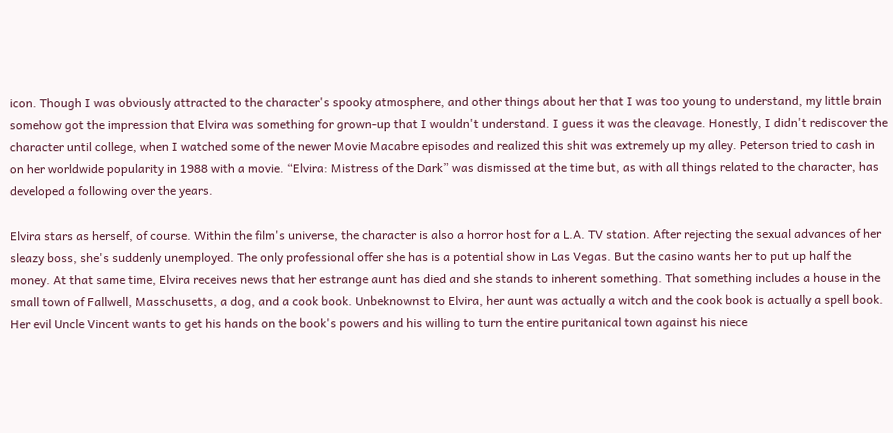icon. Though I was obviously attracted to the character's spooky atmosphere, and other things about her that I was too young to understand, my little brain somehow got the impression that Elvira was something for grown-up that I wouldn't understand. I guess it was the cleavage. Honestly, I didn't rediscover the character until college, when I watched some of the newer Movie Macabre episodes and realized this shit was extremely up my alley. Peterson tried to cash in on her worldwide popularity in 1988 with a movie. “Elvira: Mistress of the Dark” was dismissed at the time but, as with all things related to the character, has developed a following over the years.

Elvira stars as herself, of course. Within the film's universe, the character is also a horror host for a L.A. TV station. After rejecting the sexual advances of her sleazy boss, she's suddenly unemployed. The only professional offer she has is a potential show in Las Vegas. But the casino wants her to put up half the money. At that same time, Elvira receives news that her estrange aunt has died and she stands to inherent something. That something includes a house in the small town of Fallwell, Masschusetts, a dog, and a cook book. Unbeknownst to Elvira, her aunt was actually a witch and the cook book is actually a spell book. Her evil Uncle Vincent wants to get his hands on the book's powers and his willing to turn the entire puritanical town against his niece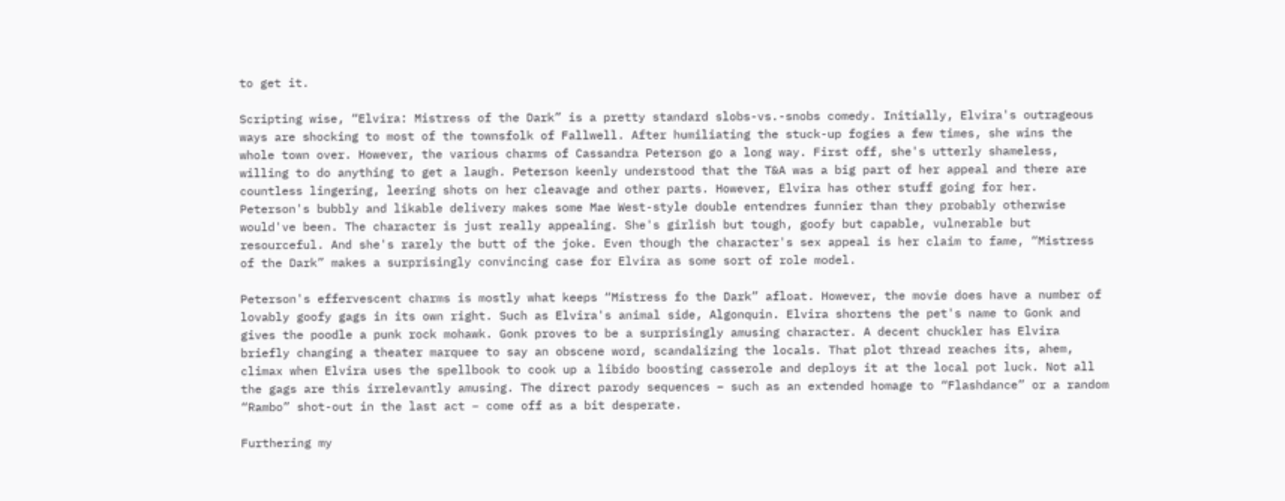to get it.

Scripting wise, “Elvira: Mistress of the Dark” is a pretty standard slobs-vs.-snobs comedy. Initially, Elvira's outrageous ways are shocking to most of the townsfolk of Fallwell. After humiliating the stuck-up fogies a few times, she wins the whole town over. However, the various charms of Cassandra Peterson go a long way. First off, she's utterly shameless, willing to do anything to get a laugh. Peterson keenly understood that the T&A was a big part of her appeal and there are countless lingering, leering shots on her cleavage and other parts. However, Elvira has other stuff going for her. Peterson's bubbly and likable delivery makes some Mae West-style double entendres funnier than they probably otherwise would've been. The character is just really appealing. She's girlish but tough, goofy but capable, vulnerable but resourceful. And she's rarely the butt of the joke. Even though the character's sex appeal is her claim to fame, “Mistress of the Dark” makes a surprisingly convincing case for Elvira as some sort of role model.

Peterson's effervescent charms is mostly what keeps “Mistress fo the Dark” afloat. However, the movie does have a number of lovably goofy gags in its own right. Such as Elvira's animal side, Algonquin. Elvira shortens the pet's name to Gonk and gives the poodle a punk rock mohawk. Gonk proves to be a surprisingly amusing character. A decent chuckler has Elvira briefly changing a theater marquee to say an obscene word, scandalizing the locals. That plot thread reaches its, ahem, climax when Elvira uses the spellbook to cook up a libido boosting casserole and deploys it at the local pot luck. Not all the gags are this irrelevantly amusing. The direct parody sequences – such as an extended homage to “Flashdance” or a random “Rambo” shot-out in the last act – come off as a bit desperate.

Furthering my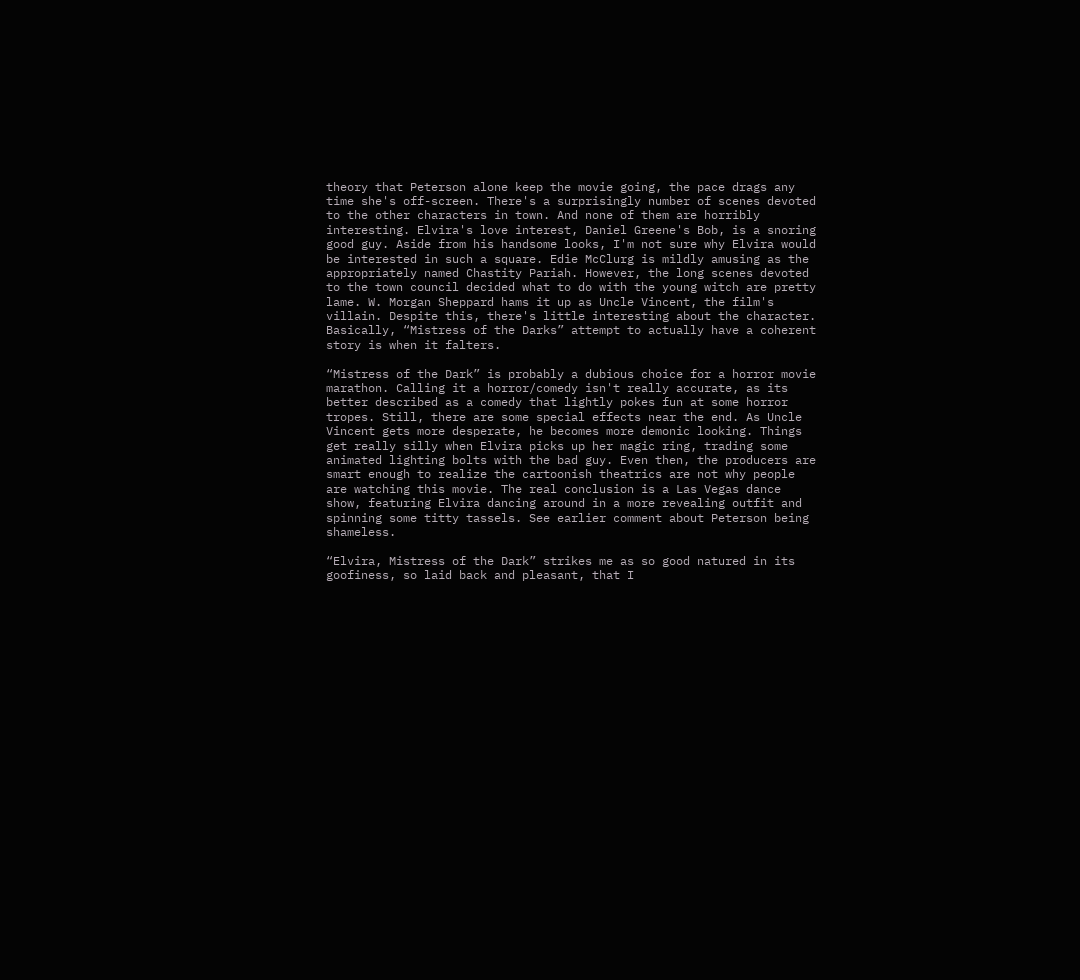theory that Peterson alone keep the movie going, the pace drags any time she's off-screen. There's a surprisingly number of scenes devoted to the other characters in town. And none of them are horribly interesting. Elvira's love interest, Daniel Greene's Bob, is a snoring good guy. Aside from his handsome looks, I'm not sure why Elvira would be interested in such a square. Edie McClurg is mildly amusing as the appropriately named Chastity Pariah. However, the long scenes devoted to the town council decided what to do with the young witch are pretty lame. W. Morgan Sheppard hams it up as Uncle Vincent, the film's villain. Despite this, there's little interesting about the character. Basically, “Mistress of the Darks” attempt to actually have a coherent story is when it falters.

“Mistress of the Dark” is probably a dubious choice for a horror movie marathon. Calling it a horror/comedy isn't really accurate, as its better described as a comedy that lightly pokes fun at some horror tropes. Still, there are some special effects near the end. As Uncle Vincent gets more desperate, he becomes more demonic looking. Things get really silly when Elvira picks up her magic ring, trading some animated lighting bolts with the bad guy. Even then, the producers are smart enough to realize the cartoonish theatrics are not why people are watching this movie. The real conclusion is a Las Vegas dance show, featuring Elvira dancing around in a more revealing outfit and spinning some titty tassels. See earlier comment about Peterson being shameless.

“Elvira, Mistress of the Dark” strikes me as so good natured in its goofiness, so laid back and pleasant, that I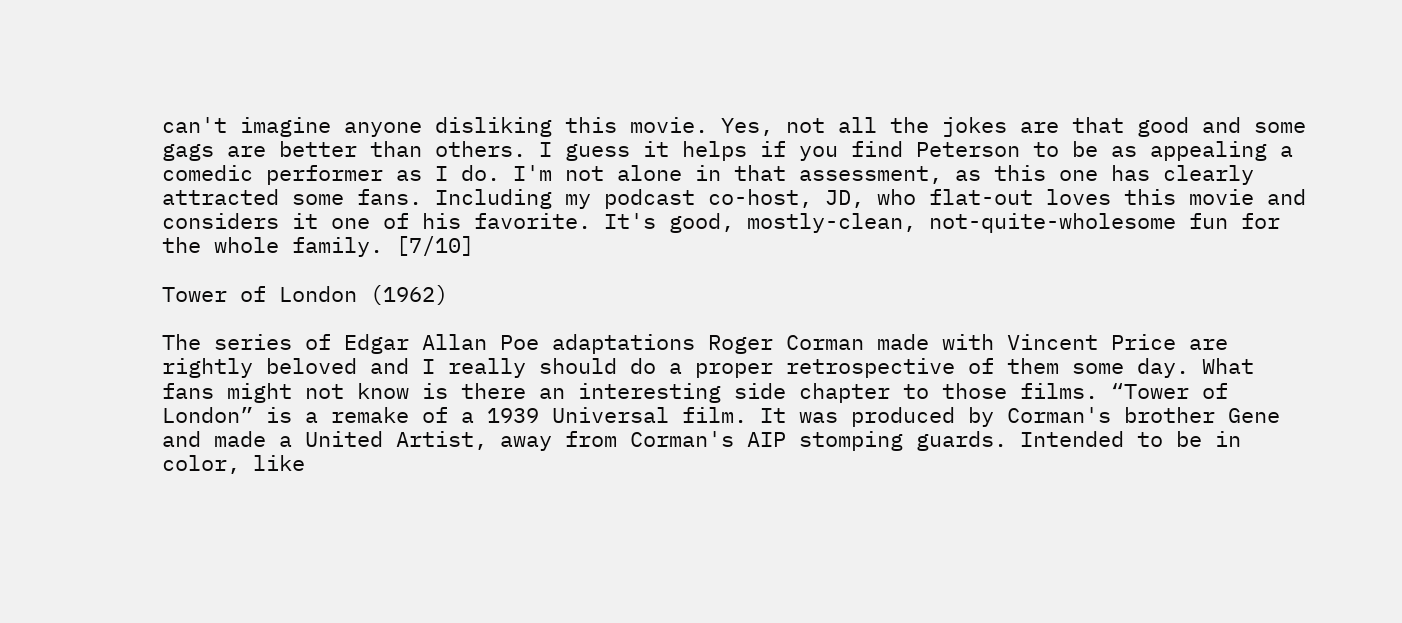can't imagine anyone disliking this movie. Yes, not all the jokes are that good and some gags are better than others. I guess it helps if you find Peterson to be as appealing a comedic performer as I do. I'm not alone in that assessment, as this one has clearly attracted some fans. Including my podcast co-host, JD, who flat-out loves this movie and considers it one of his favorite. It's good, mostly-clean, not-quite-wholesome fun for the whole family. [7/10]

Tower of London (1962)

The series of Edgar Allan Poe adaptations Roger Corman made with Vincent Price are rightly beloved and I really should do a proper retrospective of them some day. What fans might not know is there an interesting side chapter to those films. “Tower of London” is a remake of a 1939 Universal film. It was produced by Corman's brother Gene and made a United Artist, away from Corman's AIP stomping guards. Intended to be in color, like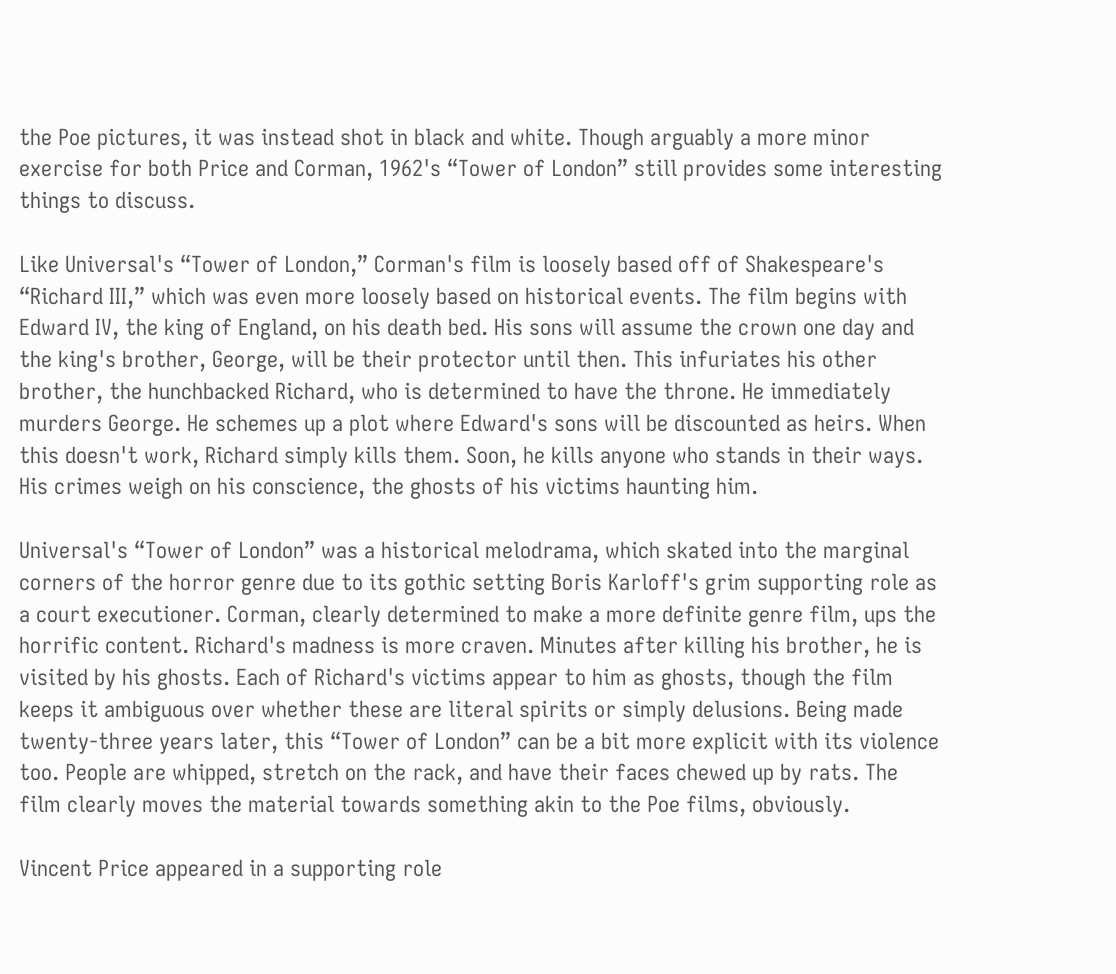the Poe pictures, it was instead shot in black and white. Though arguably a more minor exercise for both Price and Corman, 1962's “Tower of London” still provides some interesting things to discuss.

Like Universal's “Tower of London,” Corman's film is loosely based off of Shakespeare's “Richard III,” which was even more loosely based on historical events. The film begins with Edward IV, the king of England, on his death bed. His sons will assume the crown one day and the king's brother, George, will be their protector until then. This infuriates his other brother, the hunchbacked Richard, who is determined to have the throne. He immediately murders George. He schemes up a plot where Edward's sons will be discounted as heirs. When this doesn't work, Richard simply kills them. Soon, he kills anyone who stands in their ways. His crimes weigh on his conscience, the ghosts of his victims haunting him.

Universal's “Tower of London” was a historical melodrama, which skated into the marginal corners of the horror genre due to its gothic setting Boris Karloff's grim supporting role as a court executioner. Corman, clearly determined to make a more definite genre film, ups the horrific content. Richard's madness is more craven. Minutes after killing his brother, he is visited by his ghosts. Each of Richard's victims appear to him as ghosts, though the film keeps it ambiguous over whether these are literal spirits or simply delusions. Being made twenty-three years later, this “Tower of London” can be a bit more explicit with its violence too. People are whipped, stretch on the rack, and have their faces chewed up by rats. The film clearly moves the material towards something akin to the Poe films, obviously.

Vincent Price appeared in a supporting role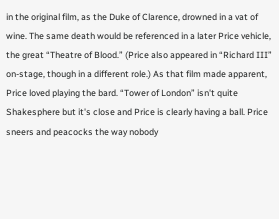in the original film, as the Duke of Clarence, drowned in a vat of wine. The same death would be referenced in a later Price vehicle, the great “Theatre of Blood.” (Price also appeared in “Richard III” on-stage, though in a different role.) As that film made apparent, Price loved playing the bard. “Tower of London” isn't quite Shakesphere but it's close and Price is clearly having a ball. Price sneers and peacocks the way nobody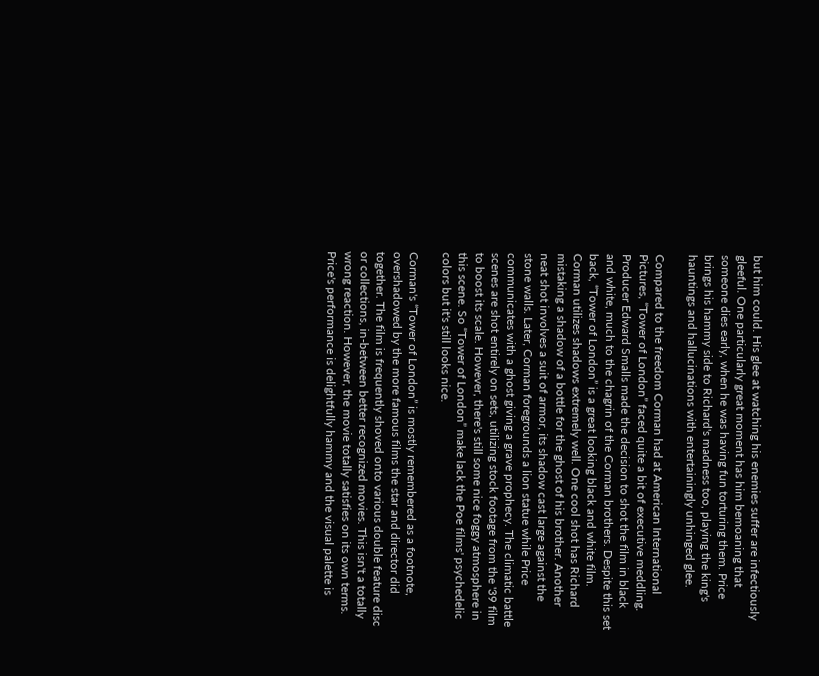but him could. His glee at watching his enemies suffer are infectiously gleeful. One particularly great moment has him bemoaning that someone dies early, when he was having fun torturing them. Price brings his hammy side to Richard's madness too, playing the king's hauntings and hallucinations with entertainingly unhinged glee.

Compared to the freedom Corman had at American International Pictures, “Tower of London” faced quite a bit of executive meddling. Producer Edward Smalls made the decision to shot the film in black and white, much to the chagrin of the Corman brothers. Despite this set back, “Tower of London” is a great looking black and white film. Corman utilizes shadows extremely well. One cool shot has Richard mistaking a shadow of a bottle for the ghost of his brother. Another neat shot involves a suit of armor, its shadow cast large against the stone walls. Later, Corman foregrounds a lion statue while Price communicates with a ghost giving a grave prophecy. The climatic battle scenes are shot entirely on sets, utilizing stock footage from the '39 film to boost its scale. However, there's still some nice foggy atmosphere in this scene. So “Tower of London” make lack the Poe films' psychedelic colors but it's still looks nice.

Corman's “Tower of London” is mostly remembered as a footnote, overshadowed by the more famous films the star and director did together. The film is frequently shoved onto various double feature disc or collections, in-between better recognized movies. This isn't a totally wrong reaction. However, the movie totally satisfies on its own terms. Price's performance is delightfully hammy and the visual palette is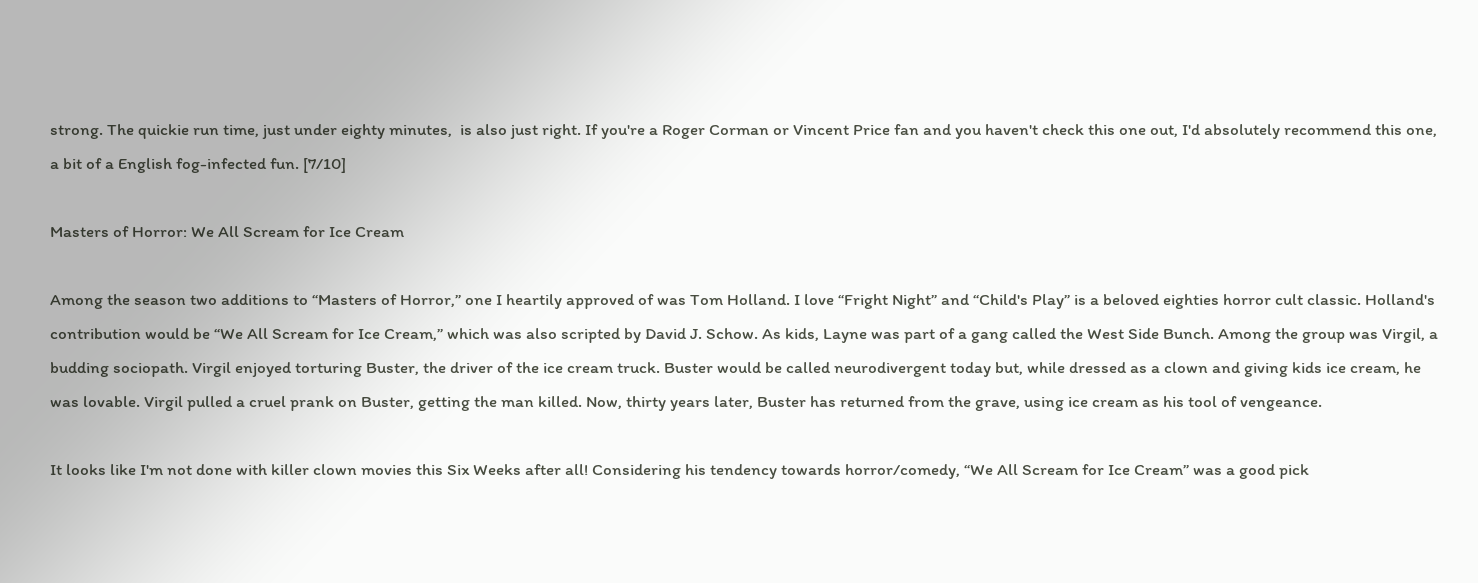strong. The quickie run time, just under eighty minutes,  is also just right. If you're a Roger Corman or Vincent Price fan and you haven't check this one out, I'd absolutely recommend this one, a bit of a English fog-infected fun. [7/10]

Masters of Horror: We All Scream for Ice Cream

Among the season two additions to “Masters of Horror,” one I heartily approved of was Tom Holland. I love “Fright Night” and “Child's Play” is a beloved eighties horror cult classic. Holland's contribution would be “We All Scream for Ice Cream,” which was also scripted by David J. Schow. As kids, Layne was part of a gang called the West Side Bunch. Among the group was Virgil, a budding sociopath. Virgil enjoyed torturing Buster, the driver of the ice cream truck. Buster would be called neurodivergent today but, while dressed as a clown and giving kids ice cream, he was lovable. Virgil pulled a cruel prank on Buster, getting the man killed. Now, thirty years later, Buster has returned from the grave, using ice cream as his tool of vengeance.

It looks like I'm not done with killer clown movies this Six Weeks after all! Considering his tendency towards horror/comedy, “We All Scream for Ice Cream” was a good pick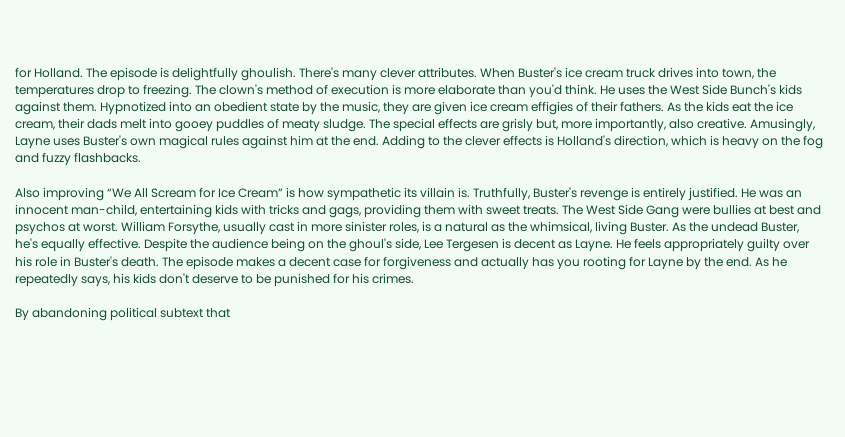for Holland. The episode is delightfully ghoulish. There's many clever attributes. When Buster's ice cream truck drives into town, the temperatures drop to freezing. The clown's method of execution is more elaborate than you'd think. He uses the West Side Bunch's kids against them. Hypnotized into an obedient state by the music, they are given ice cream effigies of their fathers. As the kids eat the ice cream, their dads melt into gooey puddles of meaty sludge. The special effects are grisly but, more importantly, also creative. Amusingly, Layne uses Buster's own magical rules against him at the end. Adding to the clever effects is Holland's direction, which is heavy on the fog and fuzzy flashbacks.

Also improving “We All Scream for Ice Cream” is how sympathetic its villain is. Truthfully, Buster's revenge is entirely justified. He was an innocent man-child, entertaining kids with tricks and gags, providing them with sweet treats. The West Side Gang were bullies at best and psychos at worst. William Forsythe, usually cast in more sinister roles, is a natural as the whimsical, living Buster. As the undead Buster, he's equally effective. Despite the audience being on the ghoul's side, Lee Tergesen is decent as Layne. He feels appropriately guilty over his role in Buster's death. The episode makes a decent case for forgiveness and actually has you rooting for Layne by the end. As he repeatedly says, his kids don't deserve to be punished for his crimes.

By abandoning political subtext that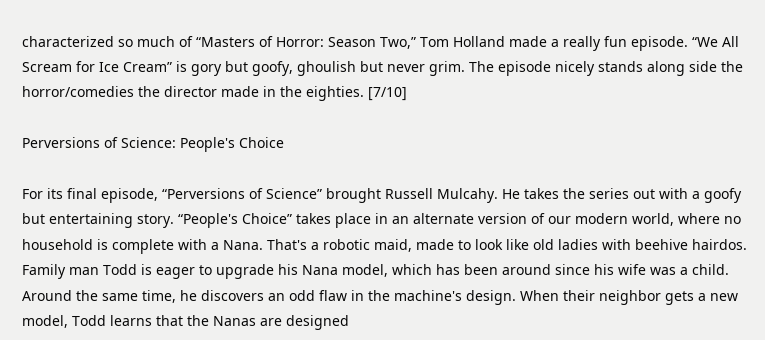characterized so much of “Masters of Horror: Season Two,” Tom Holland made a really fun episode. “We All Scream for Ice Cream” is gory but goofy, ghoulish but never grim. The episode nicely stands along side the horror/comedies the director made in the eighties. [7/10]

Perversions of Science: People's Choice

For its final episode, “Perversions of Science” brought Russell Mulcahy. He takes the series out with a goofy but entertaining story. “People's Choice” takes place in an alternate version of our modern world, where no household is complete with a Nana. That's a robotic maid, made to look like old ladies with beehive hairdos. Family man Todd is eager to upgrade his Nana model, which has been around since his wife was a child. Around the same time, he discovers an odd flaw in the machine's design. When their neighbor gets a new model, Todd learns that the Nanas are designed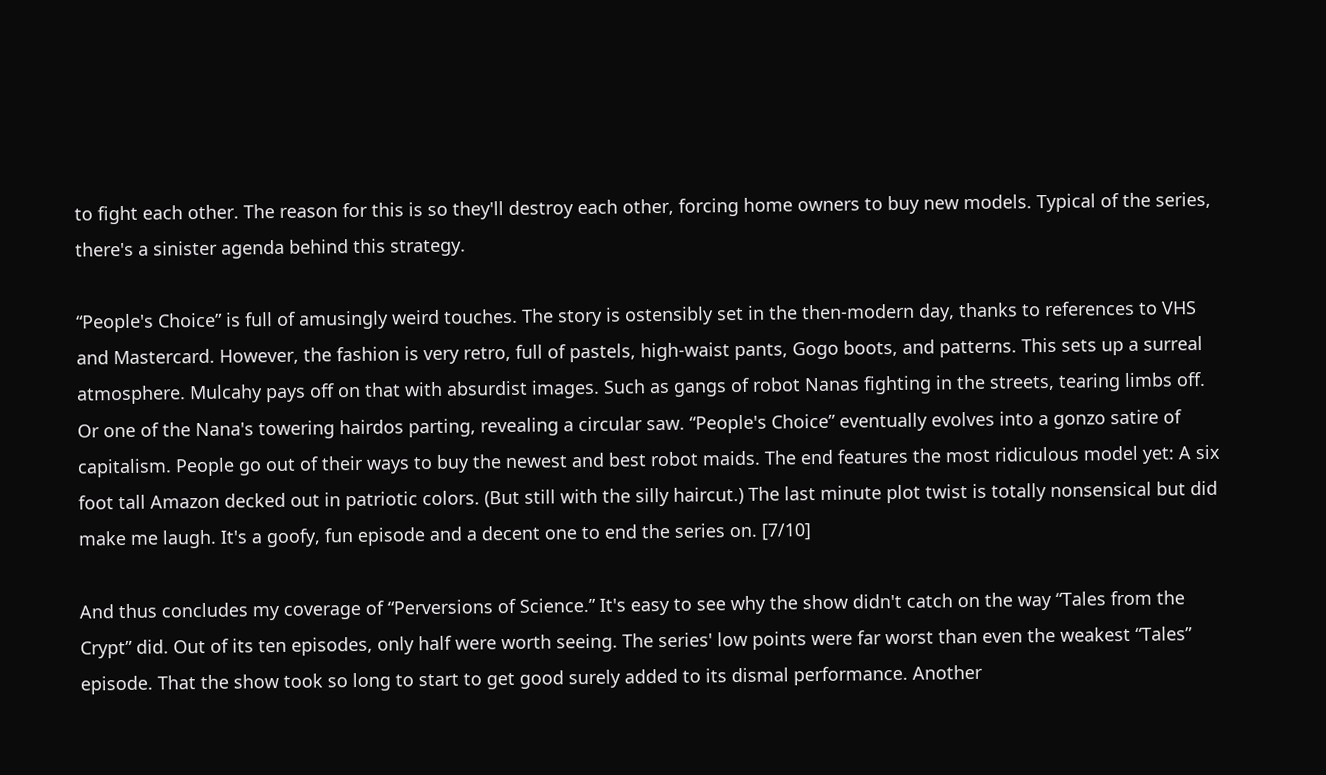to fight each other. The reason for this is so they'll destroy each other, forcing home owners to buy new models. Typical of the series, there's a sinister agenda behind this strategy.

“People's Choice” is full of amusingly weird touches. The story is ostensibly set in the then-modern day, thanks to references to VHS and Mastercard. However, the fashion is very retro, full of pastels, high-waist pants, Gogo boots, and patterns. This sets up a surreal atmosphere. Mulcahy pays off on that with absurdist images. Such as gangs of robot Nanas fighting in the streets, tearing limbs off. Or one of the Nana's towering hairdos parting, revealing a circular saw. “People's Choice” eventually evolves into a gonzo satire of capitalism. People go out of their ways to buy the newest and best robot maids. The end features the most ridiculous model yet: A six foot tall Amazon decked out in patriotic colors. (But still with the silly haircut.) The last minute plot twist is totally nonsensical but did make me laugh. It's a goofy, fun episode and a decent one to end the series on. [7/10]

And thus concludes my coverage of “Perversions of Science.” It's easy to see why the show didn't catch on the way “Tales from the Crypt” did. Out of its ten episodes, only half were worth seeing. The series' low points were far worst than even the weakest “Tales” episode. That the show took so long to start to get good surely added to its dismal performance. Another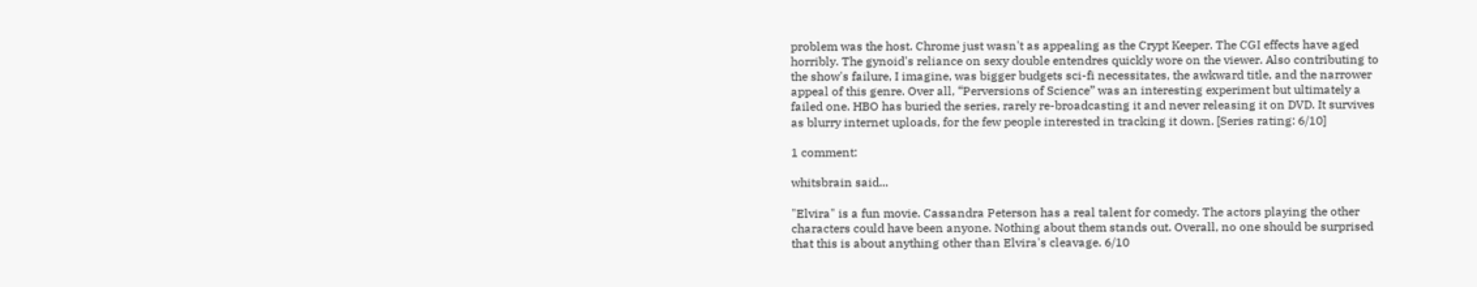problem was the host. Chrome just wasn't as appealing as the Crypt Keeper. The CGI effects have aged horribly. The gynoid's reliance on sexy double entendres quickly wore on the viewer. Also contributing to the show's failure, I imagine, was bigger budgets sci-fi necessitates, the awkward title, and the narrower appeal of this genre. Over all, “Perversions of Science” was an interesting experiment but ultimately a failed one. HBO has buried the series, rarely re-broadcasting it and never releasing it on DVD. It survives as blurry internet uploads, for the few people interested in tracking it down. [Series rating: 6/10]

1 comment:

whitsbrain said...

"Elvira" is a fun movie. Cassandra Peterson has a real talent for comedy. The actors playing the other characters could have been anyone. Nothing about them stands out. Overall, no one should be surprised that this is about anything other than Elvira's cleavage. 6/10